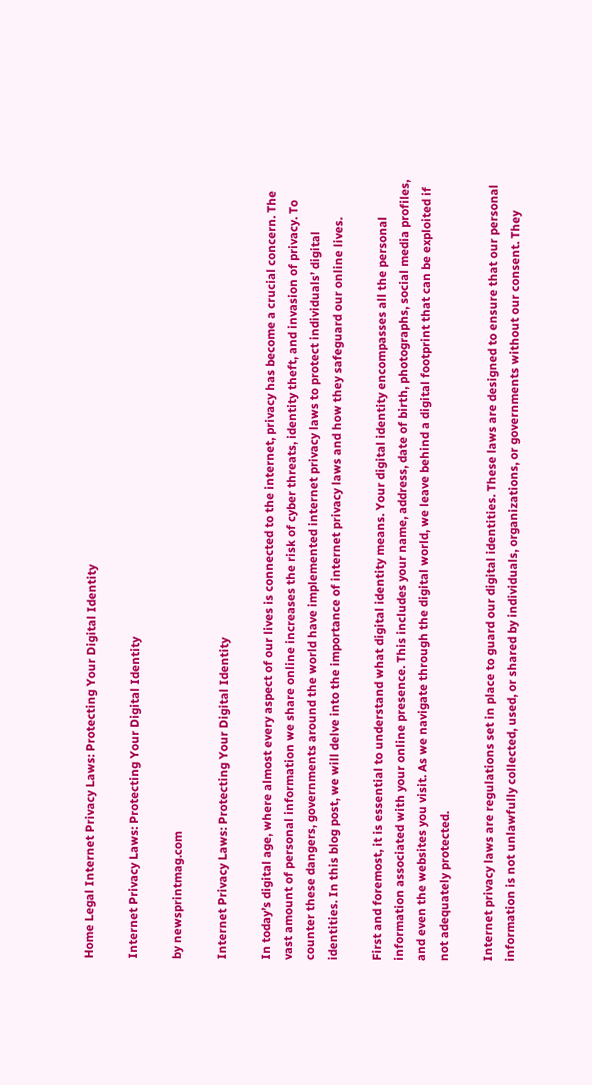Home Legal Internet Privacy Laws: Protecting Your Digital Identity

Internet Privacy Laws: Protecting Your Digital Identity

by newsprintmag.com

Internet Privacy Laws: Protecting Your Digital Identity

In today’s digital age, where almost every aspect of our lives is connected to the internet, privacy has become a crucial concern. The vast amount of personal information we share online increases the risk of cyber threats, identity theft, and invasion of privacy. To counter these dangers, governments around the world have implemented internet privacy laws to protect individuals’ digital identities. In this blog post, we will delve into the importance of internet privacy laws and how they safeguard our online lives.

First and foremost, it is essential to understand what digital identity means. Your digital identity encompasses all the personal information associated with your online presence. This includes your name, address, date of birth, photographs, social media profiles, and even the websites you visit. As we navigate through the digital world, we leave behind a digital footprint that can be exploited if not adequately protected.

Internet privacy laws are regulations set in place to guard our digital identities. These laws are designed to ensure that our personal information is not unlawfully collected, used, or shared by individuals, organizations, or governments without our consent. They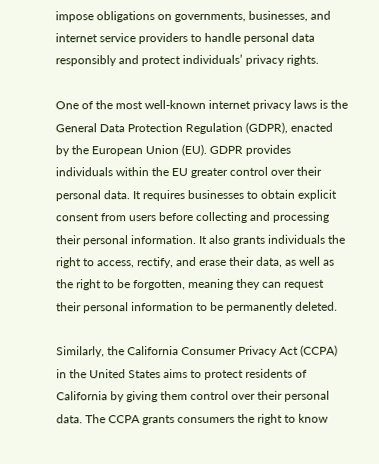impose obligations on governments, businesses, and internet service providers to handle personal data responsibly and protect individuals’ privacy rights.

One of the most well-known internet privacy laws is the General Data Protection Regulation (GDPR), enacted by the European Union (EU). GDPR provides individuals within the EU greater control over their personal data. It requires businesses to obtain explicit consent from users before collecting and processing their personal information. It also grants individuals the right to access, rectify, and erase their data, as well as the right to be forgotten, meaning they can request their personal information to be permanently deleted.

Similarly, the California Consumer Privacy Act (CCPA) in the United States aims to protect residents of California by giving them control over their personal data. The CCPA grants consumers the right to know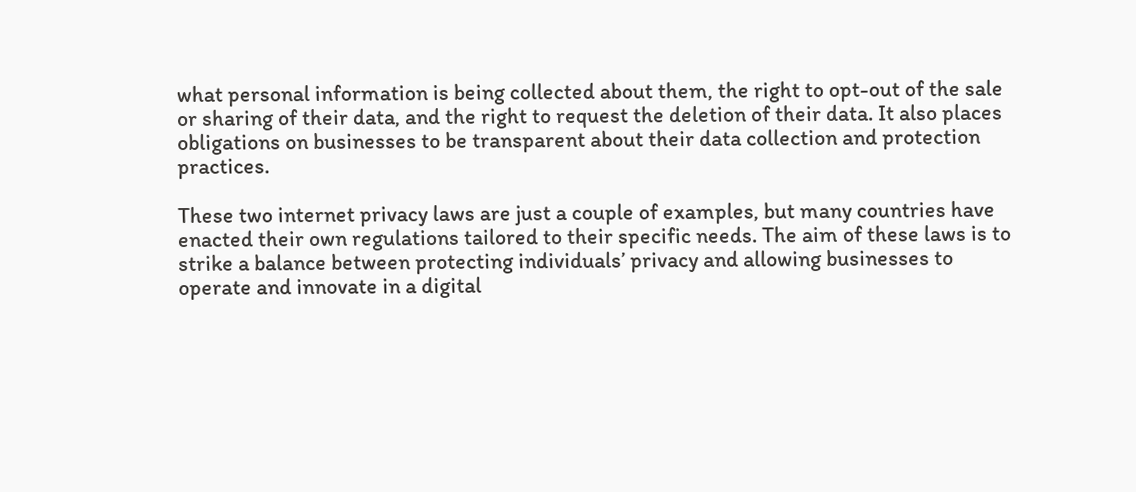what personal information is being collected about them, the right to opt-out of the sale or sharing of their data, and the right to request the deletion of their data. It also places obligations on businesses to be transparent about their data collection and protection practices.

These two internet privacy laws are just a couple of examples, but many countries have enacted their own regulations tailored to their specific needs. The aim of these laws is to strike a balance between protecting individuals’ privacy and allowing businesses to operate and innovate in a digital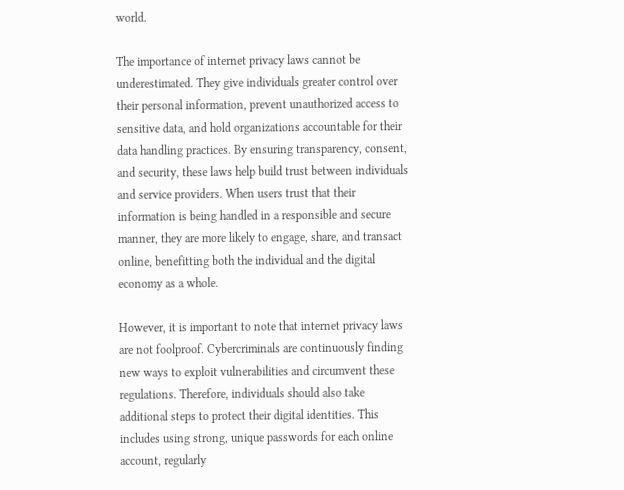world.

The importance of internet privacy laws cannot be underestimated. They give individuals greater control over their personal information, prevent unauthorized access to sensitive data, and hold organizations accountable for their data handling practices. By ensuring transparency, consent, and security, these laws help build trust between individuals and service providers. When users trust that their information is being handled in a responsible and secure manner, they are more likely to engage, share, and transact online, benefitting both the individual and the digital economy as a whole.

However, it is important to note that internet privacy laws are not foolproof. Cybercriminals are continuously finding new ways to exploit vulnerabilities and circumvent these regulations. Therefore, individuals should also take additional steps to protect their digital identities. This includes using strong, unique passwords for each online account, regularly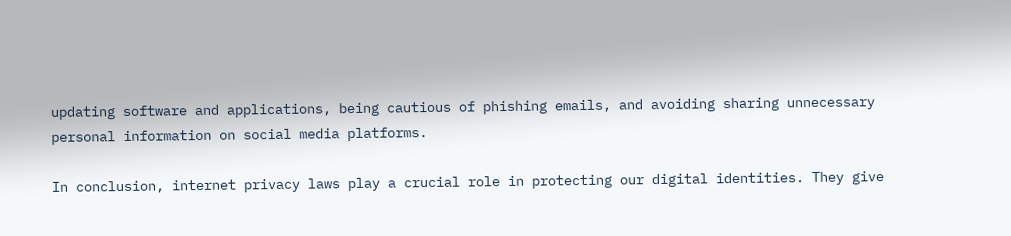updating software and applications, being cautious of phishing emails, and avoiding sharing unnecessary personal information on social media platforms.

In conclusion, internet privacy laws play a crucial role in protecting our digital identities. They give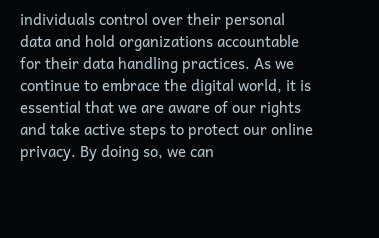individuals control over their personal data and hold organizations accountable for their data handling practices. As we continue to embrace the digital world, it is essential that we are aware of our rights and take active steps to protect our online privacy. By doing so, we can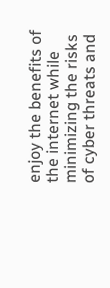enjoy the benefits of the internet while minimizing the risks of cyber threats and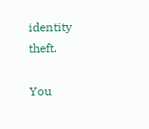identity theft.

You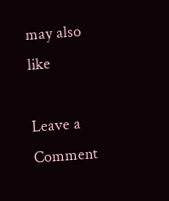may also like

Leave a Comment